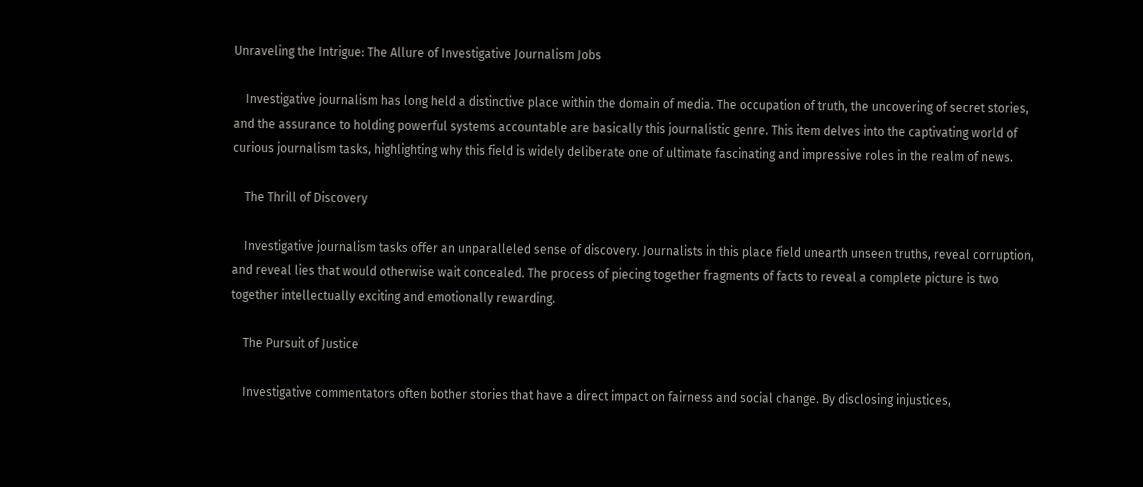Unraveling the Intrigue: The Allure of Investigative Journalism Jobs

    Investigative journalism has long held a distinctive place within the domain of media. The occupation of truth, the uncovering of secret stories, and the assurance to holding powerful systems accountable are basically this journalistic genre. This item delves into the captivating world of curious journalism tasks, highlighting why this field is widely deliberate one of ultimate fascinating and impressive roles in the realm of news.

    The Thrill of Discovery

    Investigative journalism tasks offer an unparalleled sense of discovery. Journalists in this place field unearth unseen truths, reveal corruption, and reveal lies that would otherwise wait concealed. The process of piecing together fragments of facts to reveal a complete picture is two together intellectually exciting and emotionally rewarding.

    The Pursuit of Justice

    Investigative commentators often bother stories that have a direct impact on fairness and social change. By disclosing injustices,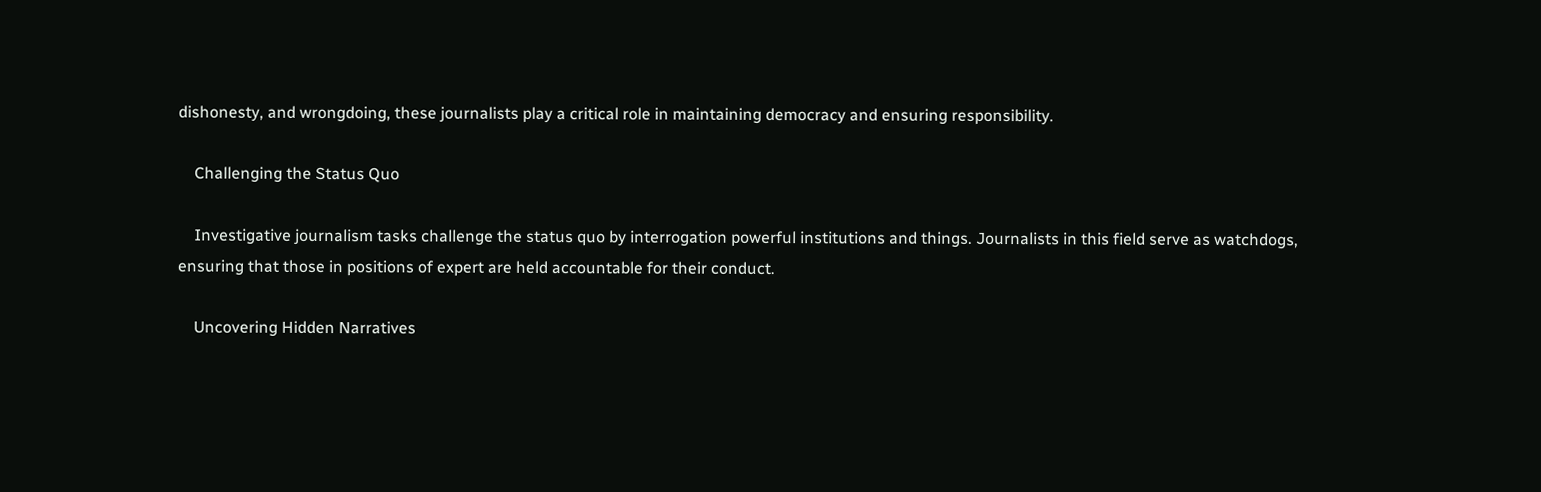dishonesty, and wrongdoing, these journalists play a critical role in maintaining democracy and ensuring responsibility.

    Challenging the Status Quo

    Investigative journalism tasks challenge the status quo by interrogation powerful institutions and things. Journalists in this field serve as watchdogs, ensuring that those in positions of expert are held accountable for their conduct.

    Uncovering Hidden Narratives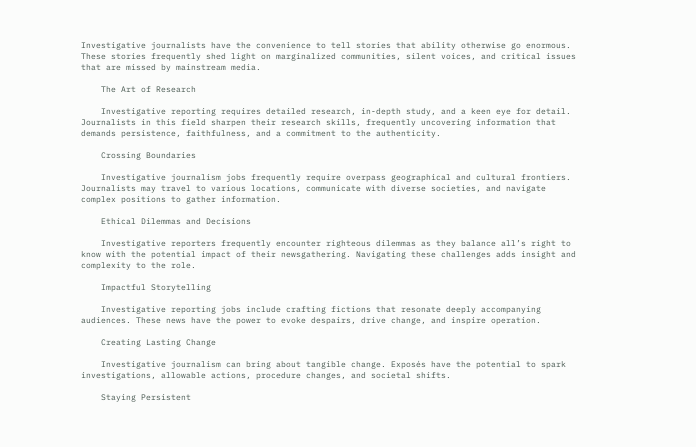Investigative journalists have the convenience to tell stories that ability otherwise go enormous. These stories frequently shed light on marginalized communities, silent voices, and critical issues that are missed by mainstream media.

    The Art of Research

    Investigative reporting requires detailed research, in-depth study, and a keen eye for detail. Journalists in this field sharpen their research skills, frequently uncovering information that demands persistence, faithfulness, and a commitment to the authenticity.

    Crossing Boundaries

    Investigative journalism jobs frequently require overpass geographical and cultural frontiers. Journalists may travel to various locations, communicate with diverse societies, and navigate complex positions to gather information.

    Ethical Dilemmas and Decisions

    Investigative reporters frequently encounter righteous dilemmas as they balance all’s right to know with the potential impact of their newsgathering. Navigating these challenges adds insight and complexity to the role.

    Impactful Storytelling

    Investigative reporting jobs include crafting fictions that resonate deeply accompanying audiences. These news have the power to evoke despairs, drive change, and inspire operation.

    Creating Lasting Change

    Investigative journalism can bring about tangible change. Exposés have the potential to spark investigations, allowable actions, procedure changes, and societal shifts.

    Staying Persistent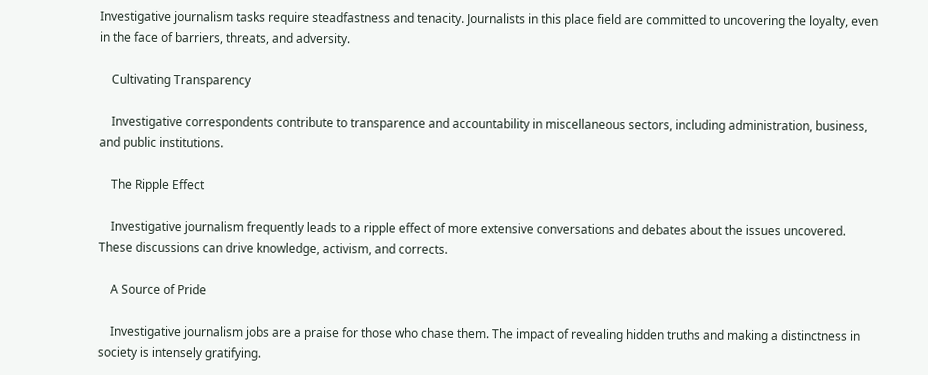Investigative journalism tasks require steadfastness and tenacity. Journalists in this place field are committed to uncovering the loyalty, even in the face of barriers, threats, and adversity.

    Cultivating Transparency

    Investigative correspondents contribute to transparence and accountability in miscellaneous sectors, including administration, business, and public institutions.

    The Ripple Effect

    Investigative journalism frequently leads to a ripple effect of more extensive conversations and debates about the issues uncovered. These discussions can drive knowledge, activism, and corrects.

    A Source of Pride

    Investigative journalism jobs are a praise for those who chase them. The impact of revealing hidden truths and making a distinctness in society is intensely gratifying.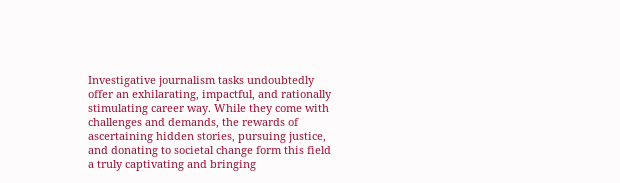Investigative journalism tasks undoubtedly offer an exhilarating, impactful, and rationally stimulating career way. While they come with challenges and demands, the rewards of ascertaining hidden stories, pursuing justice, and donating to societal change form this field a truly captivating and bringing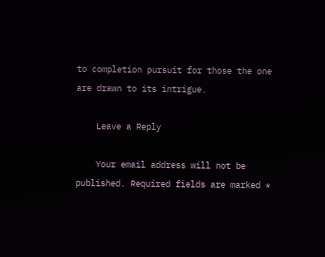to completion pursuit for those the one are drawn to its intrigue.

    Leave a Reply

    Your email address will not be published. Required fields are marked *